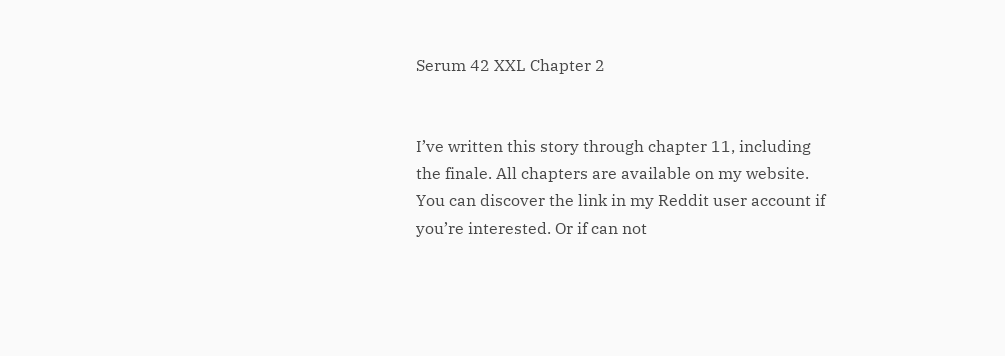Serum 42 XXL Chapter 2


I’ve written this story through chapter 11, including the finale. All chapters are available on my website. You can discover the link in my Reddit user account if you’re interested. Or if can not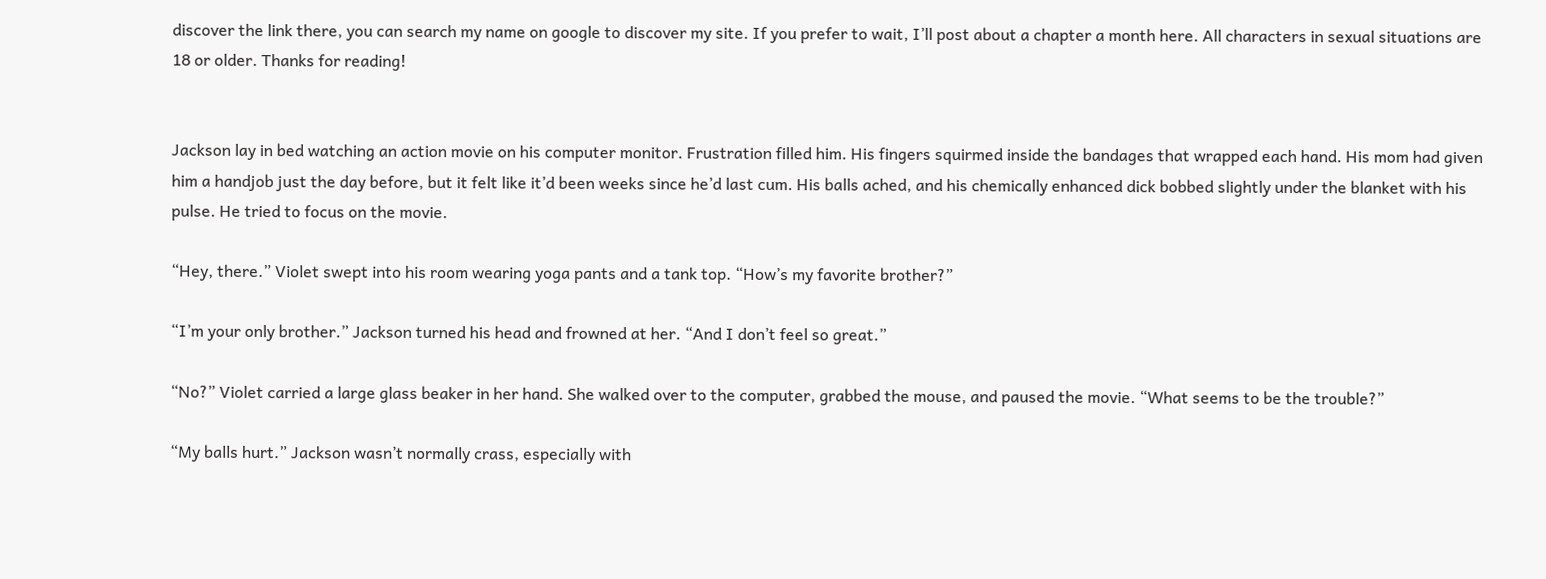discover the link there, you can search my name on google to discover my site. If you prefer to wait, I’ll post about a chapter a month here. All characters in sexual situations are 18 or older. Thanks for reading!


Jackson lay in bed watching an action movie on his computer monitor. Frustration filled him. His fingers squirmed inside the bandages that wrapped each hand. His mom had given him a handjob just the day before, but it felt like it’d been weeks since he’d last cum. His balls ached, and his chemically enhanced dick bobbed slightly under the blanket with his pulse. He tried to focus on the movie.

“Hey, there.” Violet swept into his room wearing yoga pants and a tank top. “How’s my favorite brother?”

“I’m your only brother.” Jackson turned his head and frowned at her. “And I don’t feel so great.”

“No?” Violet carried a large glass beaker in her hand. She walked over to the computer, grabbed the mouse, and paused the movie. “What seems to be the trouble?”

“My balls hurt.” Jackson wasn’t normally crass, especially with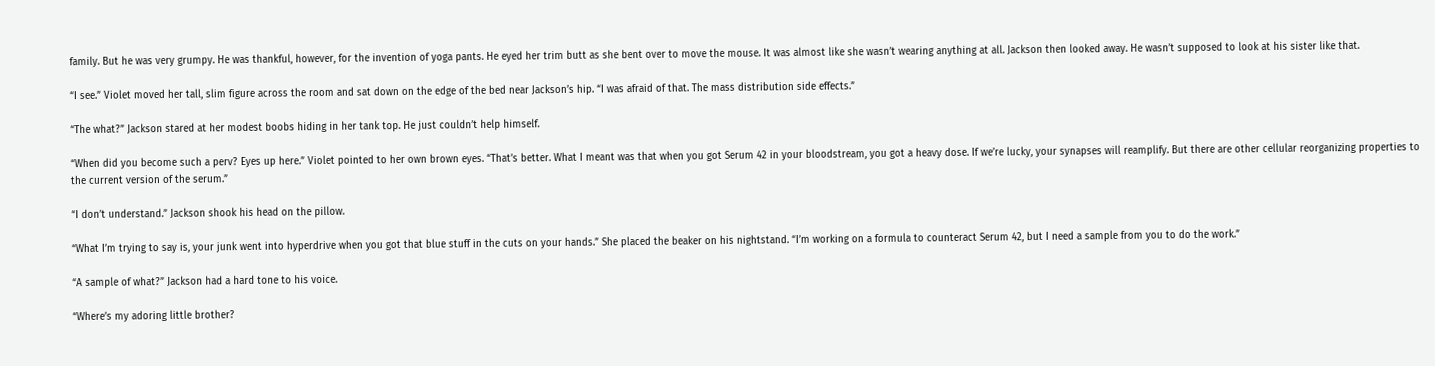family. But he was very grumpy. He was thankful, however, for the invention of yoga pants. He eyed her trim butt as she bent over to move the mouse. It was almost like she wasn’t wearing anything at all. Jackson then looked away. He wasn’t supposed to look at his sister like that.

“I see.” Violet moved her tall, slim figure across the room and sat down on the edge of the bed near Jackson’s hip. “I was afraid of that. The mass distribution side effects.”

“The what?” Jackson stared at her modest boobs hiding in her tank top. He just couldn’t help himself.

“When did you become such a perv? Eyes up here.” Violet pointed to her own brown eyes. “That’s better. What I meant was that when you got Serum 42 in your bloodstream, you got a heavy dose. If we’re lucky, your synapses will reamplify. But there are other cellular reorganizing properties to the current version of the serum.”

“I don’t understand.” Jackson shook his head on the pillow.

“What I’m trying to say is, your junk went into hyperdrive when you got that blue stuff in the cuts on your hands.” She placed the beaker on his nightstand. “I’m working on a formula to counteract Serum 42, but I need a sample from you to do the work.”

“A sample of what?” Jackson had a hard tone to his voice.

“Where’s my adoring little brother?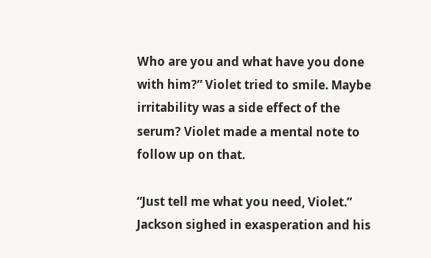Who are you and what have you done with him?” Violet tried to smile. Maybe irritability was a side effect of the serum? Violet made a mental note to follow up on that.

“Just tell me what you need, Violet.” Jackson sighed in exasperation and his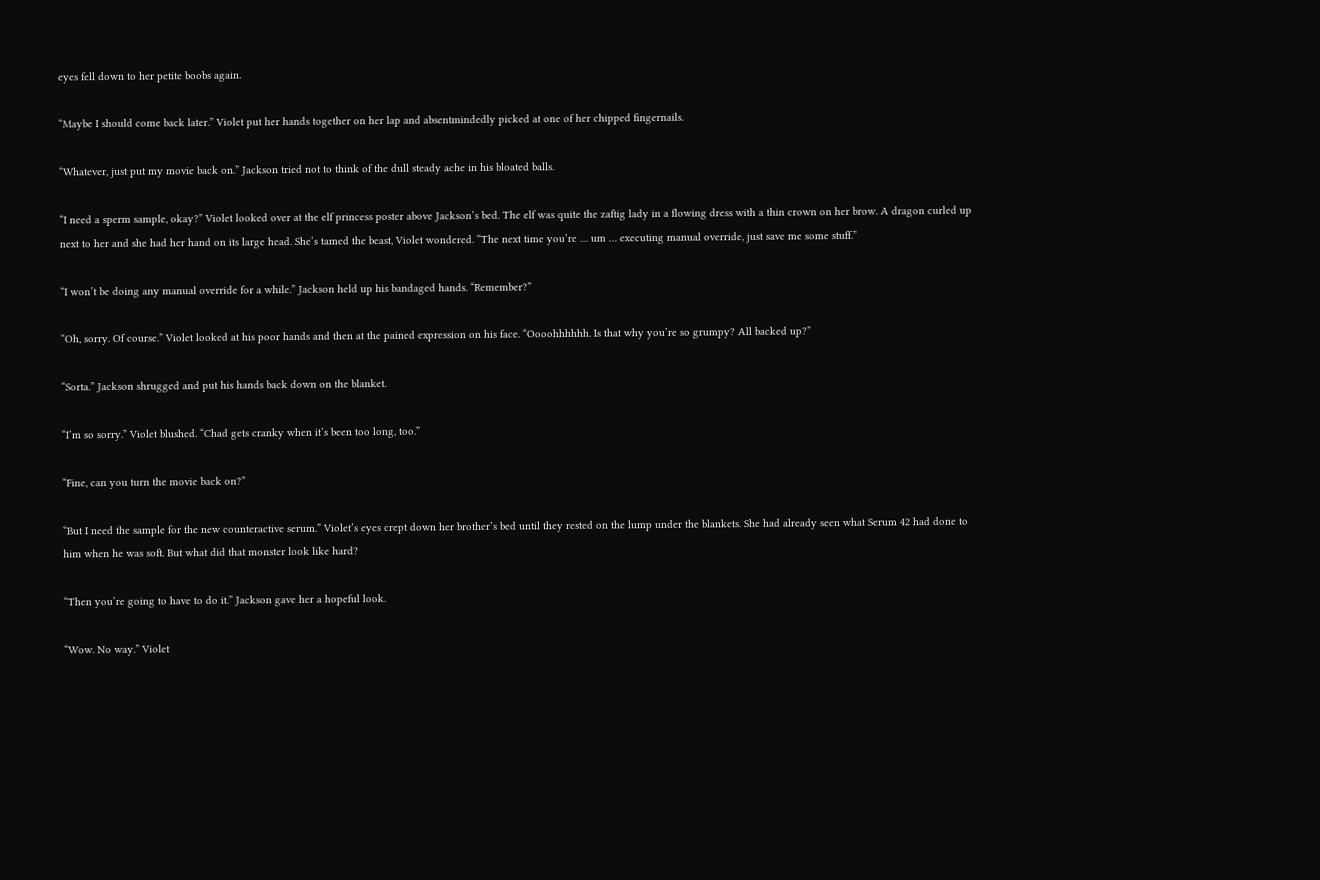eyes fell down to her petite boobs again.

“Maybe I should come back later.” Violet put her hands together on her lap and absentmindedly picked at one of her chipped fingernails.

“Whatever, just put my movie back on.” Jackson tried not to think of the dull steady ache in his bloated balls.

“I need a sperm sample, okay?” Violet looked over at the elf princess poster above Jackson’s bed. The elf was quite the zaftig lady in a flowing dress with a thin crown on her brow. A dragon curled up next to her and she had her hand on its large head. She’s tamed the beast, Violet wondered. “The next time you’re … um … executing manual override, just save me some stuff.”

“I won’t be doing any manual override for a while.” Jackson held up his bandaged hands. “Remember?”

“Oh, sorry. Of course.” Violet looked at his poor hands and then at the pained expression on his face. “Oooohhhhhh. Is that why you’re so grumpy? All backed up?”

“Sorta.” Jackson shrugged and put his hands back down on the blanket.

“I’m so sorry.” Violet blushed. “Chad gets cranky when it’s been too long, too.”

“Fine, can you turn the movie back on?”

“But I need the sample for the new counteractive serum.” Violet’s eyes crept down her brother’s bed until they rested on the lump under the blankets. She had already seen what Serum 42 had done to him when he was soft. But what did that monster look like hard?

“Then you’re going to have to do it.” Jackson gave her a hopeful look.

“Wow. No way.” Violet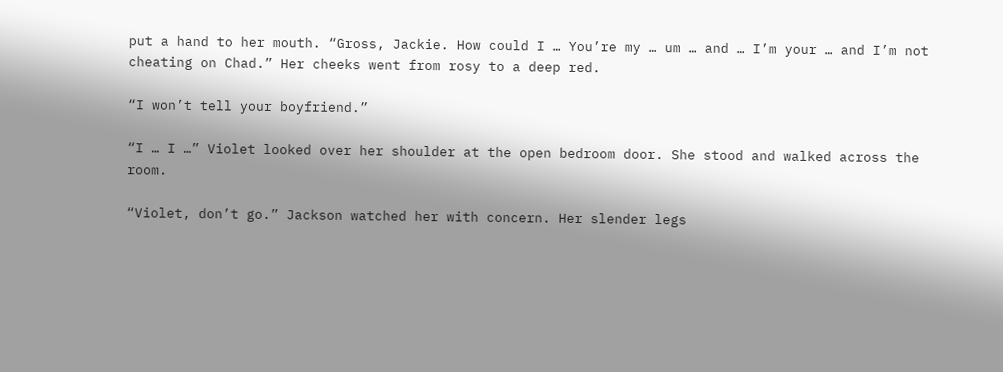put a hand to her mouth. “Gross, Jackie. How could I … You’re my … um … and … I’m your … and I’m not cheating on Chad.” Her cheeks went from rosy to a deep red.

“I won’t tell your boyfriend.”

“I … I …” Violet looked over her shoulder at the open bedroom door. She stood and walked across the room.

“Violet, don’t go.” Jackson watched her with concern. Her slender legs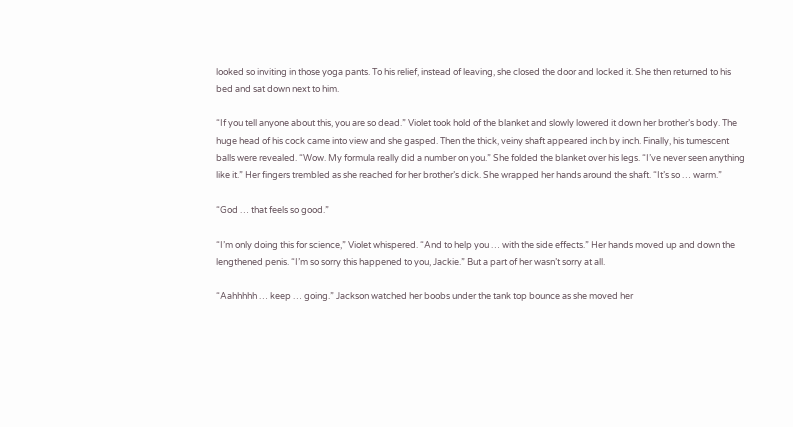looked so inviting in those yoga pants. To his relief, instead of leaving, she closed the door and locked it. She then returned to his bed and sat down next to him.

“If you tell anyone about this, you are so dead.” Violet took hold of the blanket and slowly lowered it down her brother’s body. The huge head of his cock came into view and she gasped. Then the thick, veiny shaft appeared inch by inch. Finally, his tumescent balls were revealed. “Wow. My formula really did a number on you.” She folded the blanket over his legs. “I’ve never seen anything like it.” Her fingers trembled as she reached for her brother’s dick. She wrapped her hands around the shaft. “It’s so … warm.”

“God … that feels so good.”

“I’m only doing this for science,” Violet whispered. “And to help you … with the side effects.” Her hands moved up and down the lengthened penis. “I’m so sorry this happened to you, Jackie.” But a part of her wasn’t sorry at all.

“Aahhhhh … keep … going.” Jackson watched her boobs under the tank top bounce as she moved her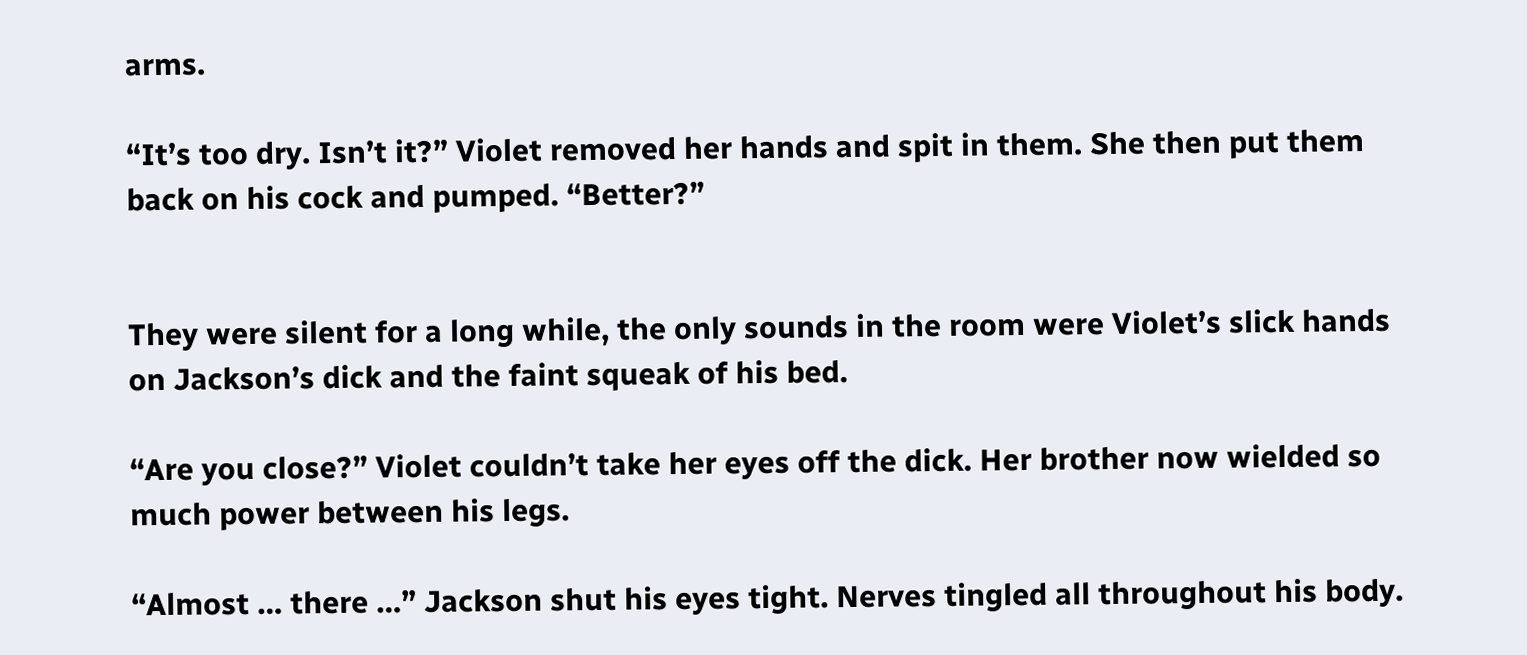arms.

“It’s too dry. Isn’t it?” Violet removed her hands and spit in them. She then put them back on his cock and pumped. “Better?”


They were silent for a long while, the only sounds in the room were Violet’s slick hands on Jackson’s dick and the faint squeak of his bed.

“Are you close?” Violet couldn’t take her eyes off the dick. Her brother now wielded so much power between his legs.

“Almost … there …” Jackson shut his eyes tight. Nerves tingled all throughout his body.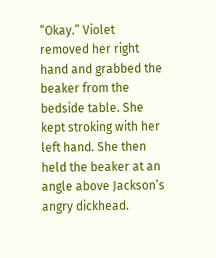“Okay.” Violet removed her right hand and grabbed the beaker from the bedside table. She kept stroking with her left hand. She then held the beaker at an angle above Jackson’s angry dickhead.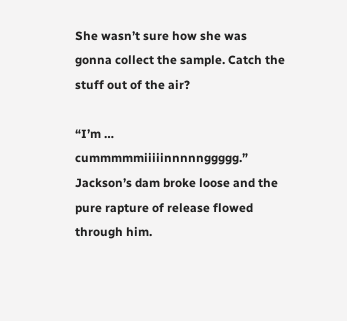She wasn’t sure how she was gonna collect the sample. Catch the stuff out of the air?

“I’m … cummmmmiiiiinnnnnggggg.” Jackson’s dam broke loose and the pure rapture of release flowed through him.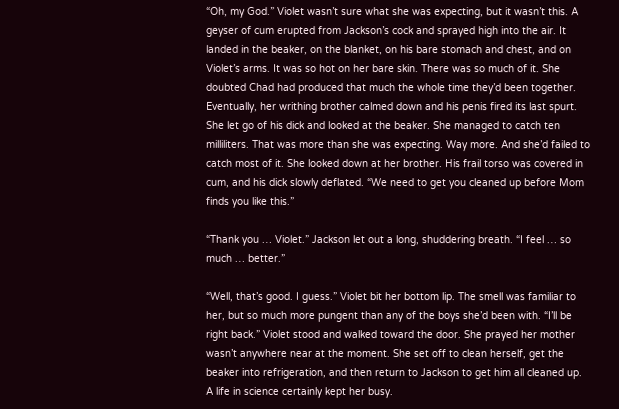“Oh, my God.” Violet wasn’t sure what she was expecting, but it wasn’t this. A geyser of cum erupted from Jackson’s cock and sprayed high into the air. It landed in the beaker, on the blanket, on his bare stomach and chest, and on Violet’s arms. It was so hot on her bare skin. There was so much of it. She doubted Chad had produced that much the whole time they’d been together. Eventually, her writhing brother calmed down and his penis fired its last spurt. She let go of his dick and looked at the beaker. She managed to catch ten milliliters. That was more than she was expecting. Way more. And she’d failed to catch most of it. She looked down at her brother. His frail torso was covered in cum, and his dick slowly deflated. “We need to get you cleaned up before Mom finds you like this.”

“Thank you … Violet.” Jackson let out a long, shuddering breath. “I feel … so much … better.”

“Well, that’s good. I guess.” Violet bit her bottom lip. The smell was familiar to her, but so much more pungent than any of the boys she’d been with. “I’ll be right back.” Violet stood and walked toward the door. She prayed her mother wasn’t anywhere near at the moment. She set off to clean herself, get the beaker into refrigeration, and then return to Jackson to get him all cleaned up. A life in science certainly kept her busy.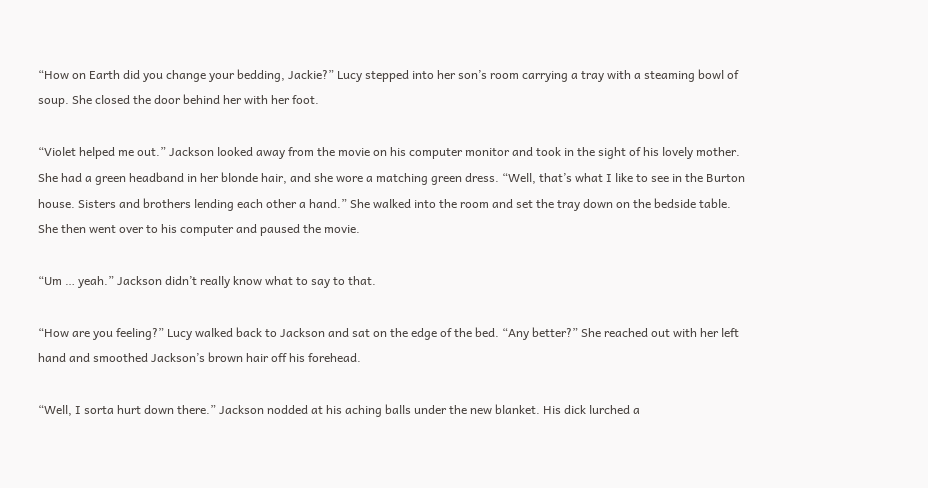“How on Earth did you change your bedding, Jackie?” Lucy stepped into her son’s room carrying a tray with a steaming bowl of soup. She closed the door behind her with her foot.

“Violet helped me out.” Jackson looked away from the movie on his computer monitor and took in the sight of his lovely mother. She had a green headband in her blonde hair, and she wore a matching green dress. “Well, that’s what I like to see in the Burton house. Sisters and brothers lending each other a hand.” She walked into the room and set the tray down on the bedside table. She then went over to his computer and paused the movie.

“Um … yeah.” Jackson didn’t really know what to say to that.

“How are you feeling?” Lucy walked back to Jackson and sat on the edge of the bed. “Any better?” She reached out with her left hand and smoothed Jackson’s brown hair off his forehead.

“Well, I sorta hurt down there.” Jackson nodded at his aching balls under the new blanket. His dick lurched a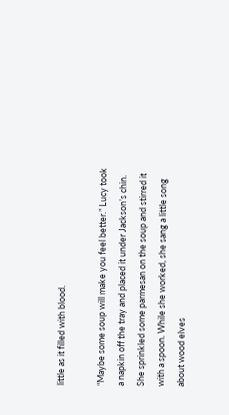little as it filled with blood.

“Maybe some soup will make you feel better.” Lucy took a napkin off the tray and placed it under Jackson’s chin. She sprinkled some parmesan on the soup and stirred it with a spoon. While she worked, she sang a little song about wood elves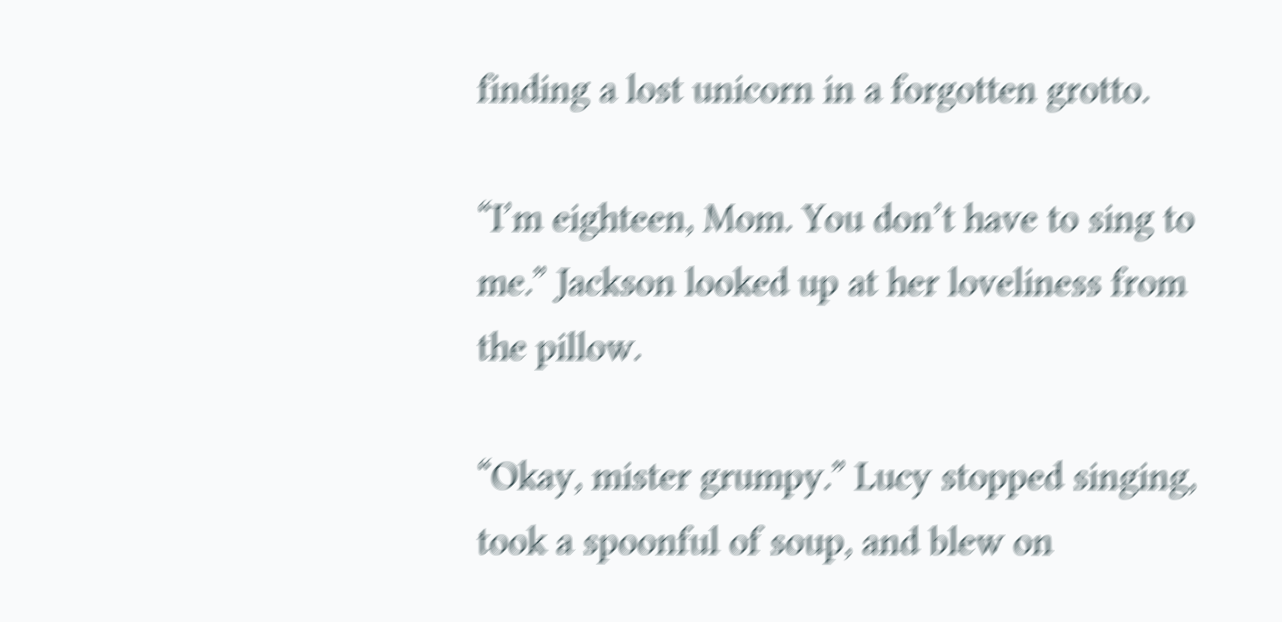finding a lost unicorn in a forgotten grotto.

“I’m eighteen, Mom. You don’t have to sing to me.” Jackson looked up at her loveliness from the pillow.

“Okay, mister grumpy.” Lucy stopped singing, took a spoonful of soup, and blew on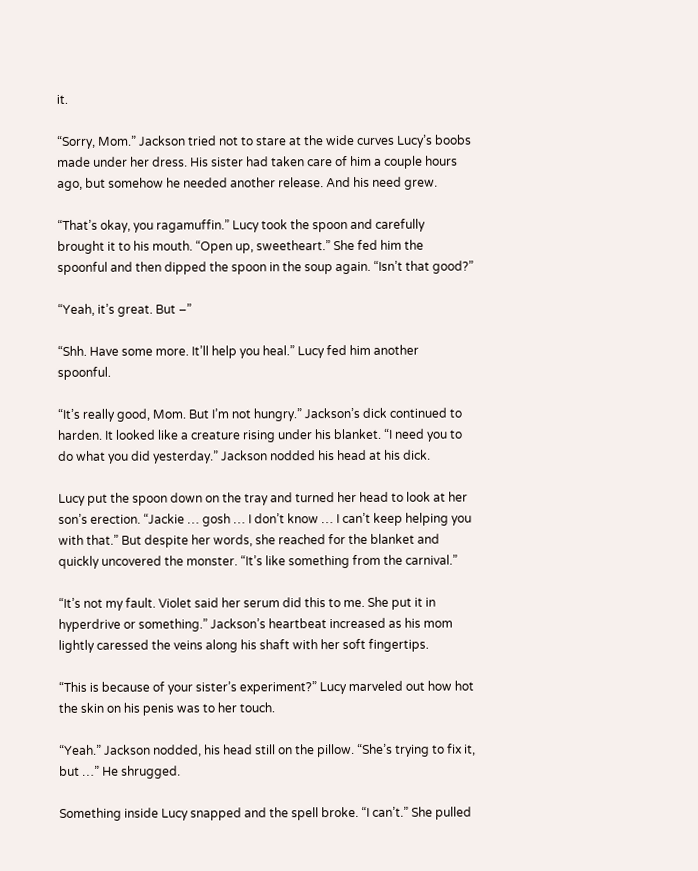it.

“Sorry, Mom.” Jackson tried not to stare at the wide curves Lucy’s boobs made under her dress. His sister had taken care of him a couple hours ago, but somehow he needed another release. And his need grew.

“That’s okay, you ragamuffin.” Lucy took the spoon and carefully brought it to his mouth. “Open up, sweetheart.” She fed him the spoonful and then dipped the spoon in the soup again. “Isn’t that good?”

“Yeah, it’s great. But –”

“Shh. Have some more. It’ll help you heal.” Lucy fed him another spoonful.

“It’s really good, Mom. But I’m not hungry.” Jackson’s dick continued to harden. It looked like a creature rising under his blanket. “I need you to do what you did yesterday.” Jackson nodded his head at his dick.

Lucy put the spoon down on the tray and turned her head to look at her son’s erection. “Jackie … gosh … I don’t know … I can’t keep helping you with that.” But despite her words, she reached for the blanket and quickly uncovered the monster. “It’s like something from the carnival.”

“It’s not my fault. Violet said her serum did this to me. She put it in hyperdrive or something.” Jackson’s heartbeat increased as his mom lightly caressed the veins along his shaft with her soft fingertips.

“This is because of your sister’s experiment?” Lucy marveled out how hot the skin on his penis was to her touch.

“Yeah.” Jackson nodded, his head still on the pillow. “She’s trying to fix it, but …” He shrugged.

Something inside Lucy snapped and the spell broke. “I can’t.” She pulled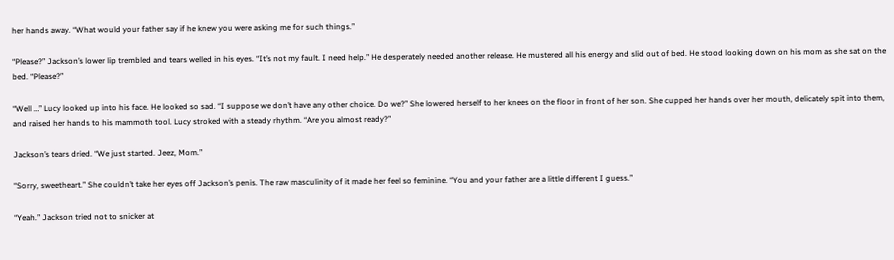her hands away. “What would your father say if he knew you were asking me for such things.”

“Please?” Jackson’s lower lip trembled and tears welled in his eyes. “It’s not my fault. I need help.” He desperately needed another release. He mustered all his energy and slid out of bed. He stood looking down on his mom as she sat on the bed. “Please?”

“Well …” Lucy looked up into his face. He looked so sad. “I suppose we don’t have any other choice. Do we?” She lowered herself to her knees on the floor in front of her son. She cupped her hands over her mouth, delicately spit into them, and raised her hands to his mammoth tool. Lucy stroked with a steady rhythm. “Are you almost ready?”

Jackson’s tears dried. “We just started. Jeez, Mom.”

“Sorry, sweetheart.” She couldn’t take her eyes off Jackson’s penis. The raw masculinity of it made her feel so feminine. “You and your father are a little different I guess.”

“Yeah.” Jackson tried not to snicker at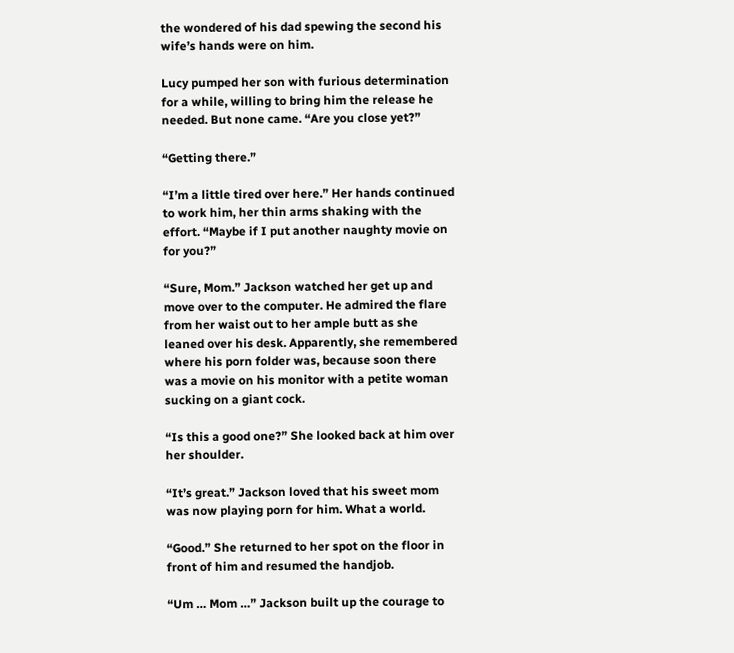the wondered of his dad spewing the second his wife’s hands were on him.

Lucy pumped her son with furious determination for a while, willing to bring him the release he needed. But none came. “Are you close yet?”

“Getting there.”

“I’m a little tired over here.” Her hands continued to work him, her thin arms shaking with the effort. “Maybe if I put another naughty movie on for you?”

“Sure, Mom.” Jackson watched her get up and move over to the computer. He admired the flare from her waist out to her ample butt as she leaned over his desk. Apparently, she remembered where his porn folder was, because soon there was a movie on his monitor with a petite woman sucking on a giant cock.

“Is this a good one?” She looked back at him over her shoulder.

“It’s great.” Jackson loved that his sweet mom was now playing porn for him. What a world.

“Good.” She returned to her spot on the floor in front of him and resumed the handjob.

“Um … Mom …” Jackson built up the courage to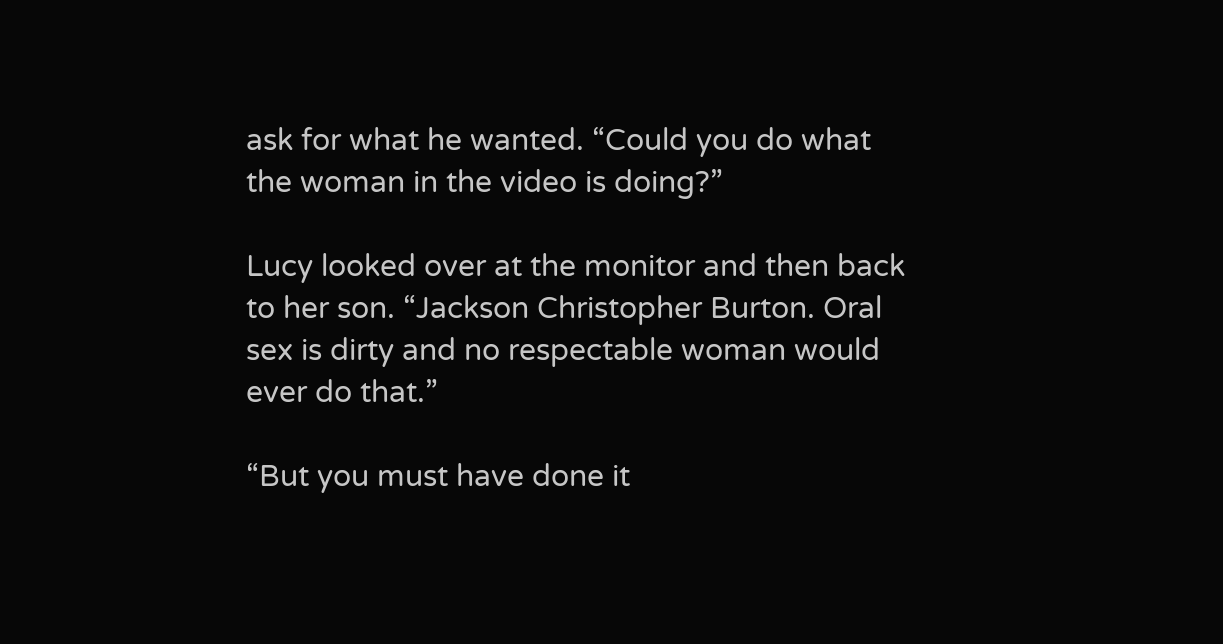ask for what he wanted. “Could you do what the woman in the video is doing?”

Lucy looked over at the monitor and then back to her son. “Jackson Christopher Burton. Oral sex is dirty and no respectable woman would ever do that.”

“But you must have done it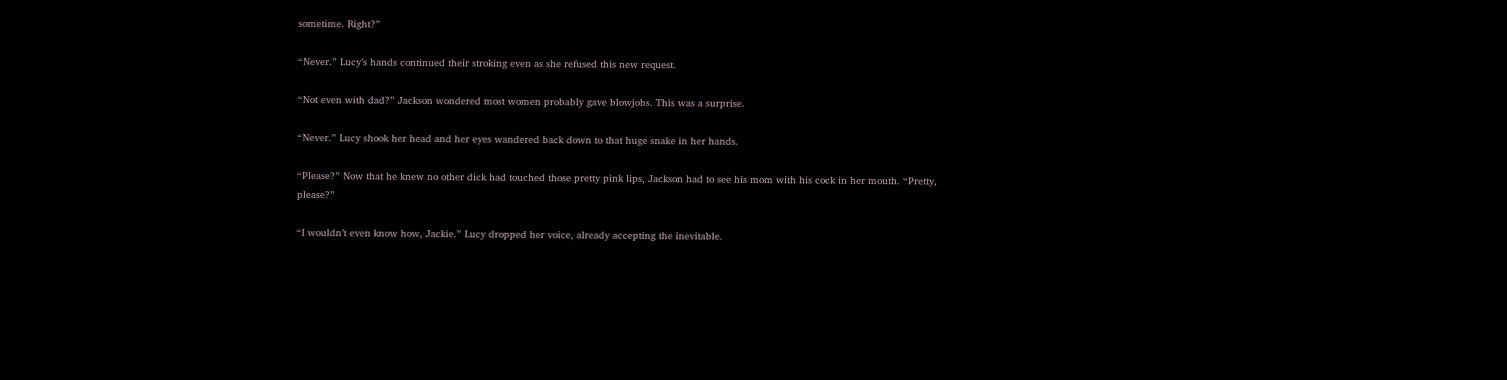sometime. Right?”

“Never.” Lucy’s hands continued their stroking even as she refused this new request.

“Not even with dad?” Jackson wondered most women probably gave blowjobs. This was a surprise.

“Never.” Lucy shook her head and her eyes wandered back down to that huge snake in her hands.

“Please?” Now that he knew no other dick had touched those pretty pink lips, Jackson had to see his mom with his cock in her mouth. “Pretty, please?”

“I wouldn’t even know how, Jackie.” Lucy dropped her voice, already accepting the inevitable.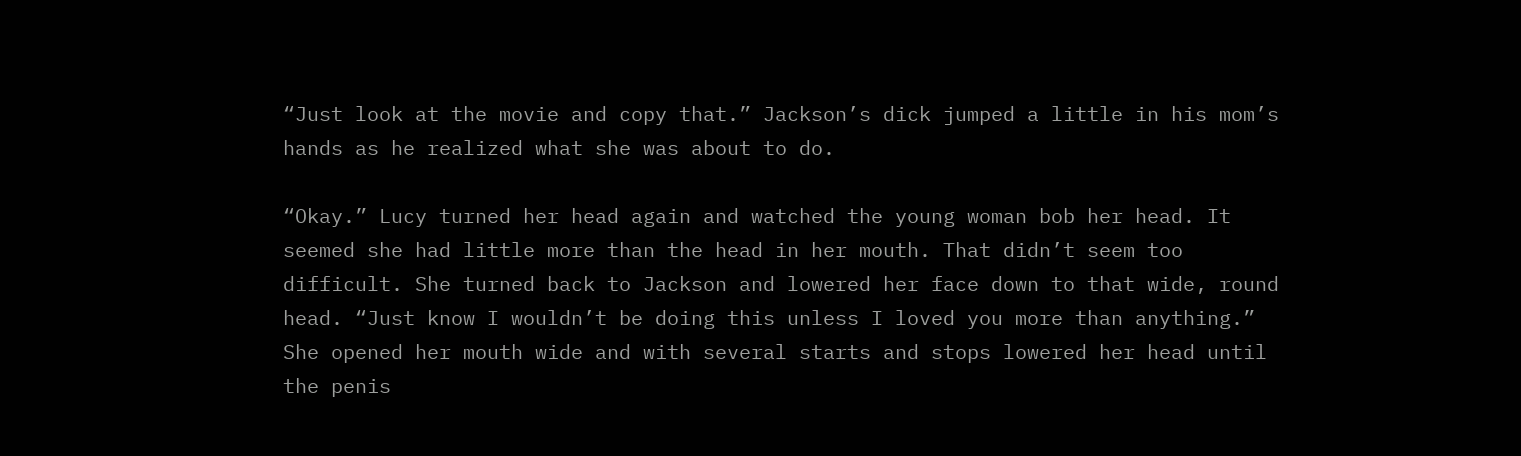“Just look at the movie and copy that.” Jackson’s dick jumped a little in his mom’s hands as he realized what she was about to do.

“Okay.” Lucy turned her head again and watched the young woman bob her head. It seemed she had little more than the head in her mouth. That didn’t seem too difficult. She turned back to Jackson and lowered her face down to that wide, round head. “Just know I wouldn’t be doing this unless I loved you more than anything.” She opened her mouth wide and with several starts and stops lowered her head until the penis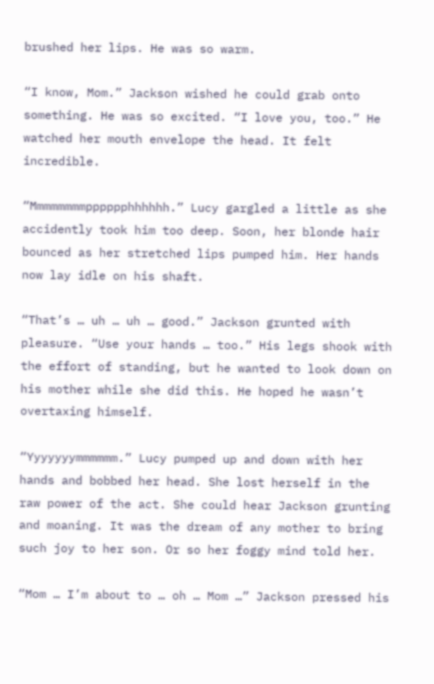brushed her lips. He was so warm.

“I know, Mom.” Jackson wished he could grab onto something. He was so excited. “I love you, too.” He watched her mouth envelope the head. It felt incredible.

“Mmmmmmmmpppppphhhhhh.” Lucy gargled a little as she accidently took him too deep. Soon, her blonde hair bounced as her stretched lips pumped him. Her hands now lay idle on his shaft.

“That’s … uh … uh … good.” Jackson grunted with pleasure. “Use your hands … too.” His legs shook with the effort of standing, but he wanted to look down on his mother while she did this. He hoped he wasn’t overtaxing himself.

“Yyyyyyymmmmmm.” Lucy pumped up and down with her hands and bobbed her head. She lost herself in the raw power of the act. She could hear Jackson grunting and moaning. It was the dream of any mother to bring such joy to her son. Or so her foggy mind told her.

“Mom … I’m about to … oh … Mom …” Jackson pressed his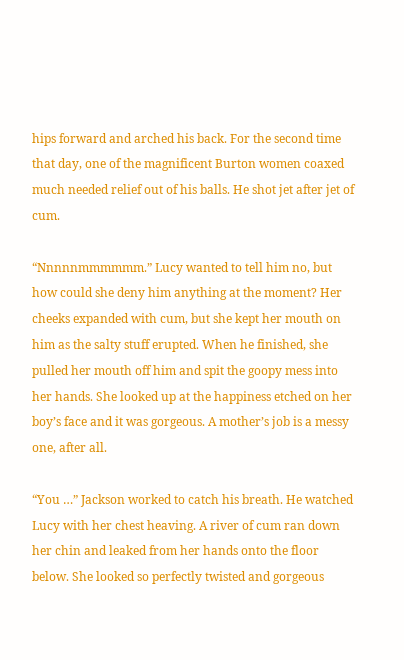hips forward and arched his back. For the second time that day, one of the magnificent Burton women coaxed much needed relief out of his balls. He shot jet after jet of cum.

“Nnnnnmmmmmm.” Lucy wanted to tell him no, but how could she deny him anything at the moment? Her cheeks expanded with cum, but she kept her mouth on him as the salty stuff erupted. When he finished, she pulled her mouth off him and spit the goopy mess into her hands. She looked up at the happiness etched on her boy’s face and it was gorgeous. A mother’s job is a messy one, after all.

“You …” Jackson worked to catch his breath. He watched Lucy with her chest heaving. A river of cum ran down her chin and leaked from her hands onto the floor below. She looked so perfectly twisted and gorgeous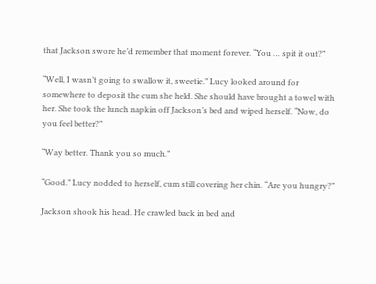that Jackson swore he’d remember that moment forever. “You … spit it out?”

“Well, I wasn’t going to swallow it, sweetie.” Lucy looked around for somewhere to deposit the cum she held. She should have brought a towel with her. She took the lunch napkin off Jackson’s bed and wiped herself. “Now, do you feel better?”

“Way better. Thank you so much.”

“Good.” Lucy nodded to herself, cum still covering her chin. “Are you hungry?”

Jackson shook his head. He crawled back in bed and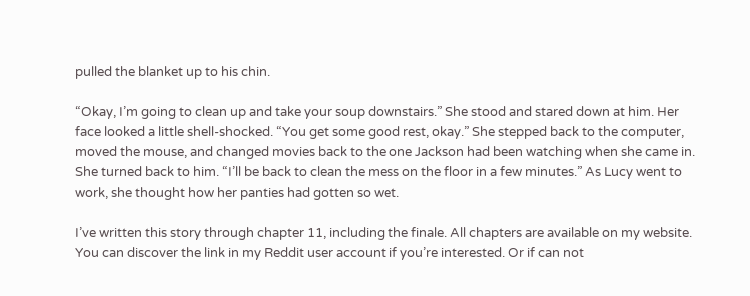pulled the blanket up to his chin.

“Okay, I’m going to clean up and take your soup downstairs.” She stood and stared down at him. Her face looked a little shell-shocked. “You get some good rest, okay.” She stepped back to the computer, moved the mouse, and changed movies back to the one Jackson had been watching when she came in. She turned back to him. “I’ll be back to clean the mess on the floor in a few minutes.” As Lucy went to work, she thought how her panties had gotten so wet.

I’ve written this story through chapter 11, including the finale. All chapters are available on my website. You can discover the link in my Reddit user account if you’re interested. Or if can not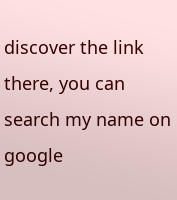discover the link there, you can search my name on google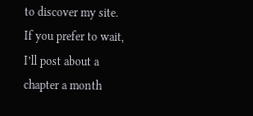to discover my site. If you prefer to wait, I’ll post about a chapter a month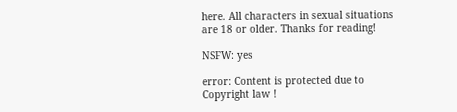here. All characters in sexual situations are 18 or older. Thanks for reading!

NSFW: yes

error: Content is protected due to Copyright law !